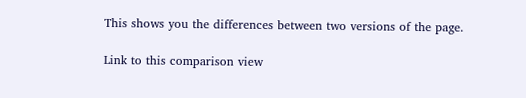This shows you the differences between two versions of the page.

Link to this comparison view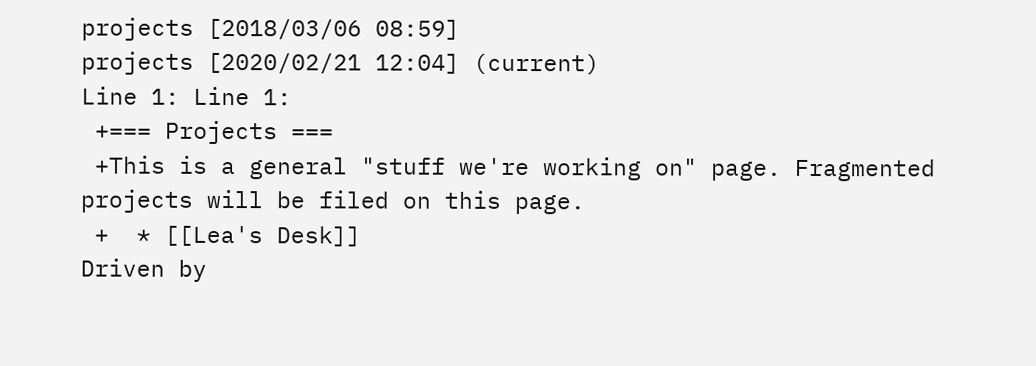projects [2018/03/06 08:59]
projects [2020/02/21 12:04] (current)
Line 1: Line 1:
 +=== Projects ===
 +This is a general "stuff we're working on" page. Fragmented projects will be filed on this page.
 +  * [[Lea's Desk]]
Driven by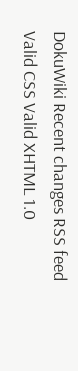DokuWiki Recent changes RSS feed Valid CSS Valid XHTML 1.0